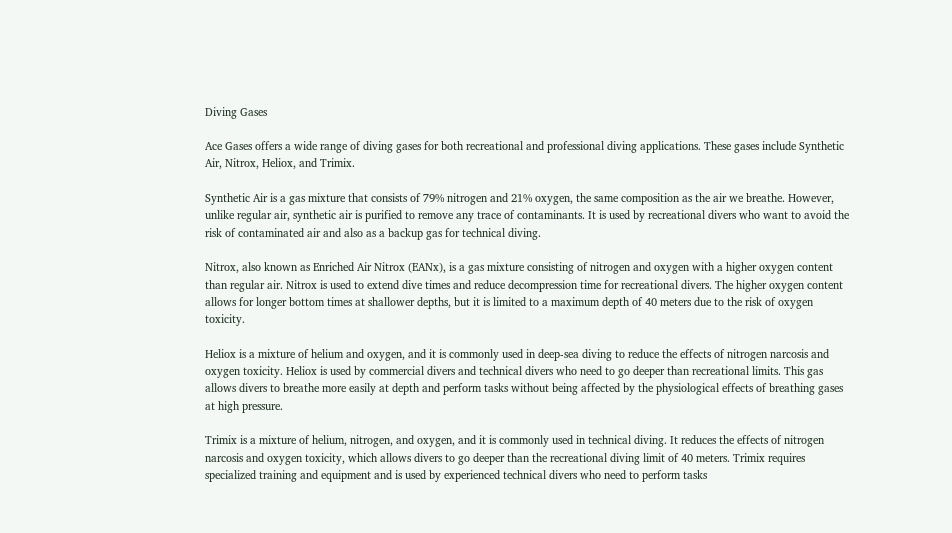Diving Gases

Ace Gases offers a wide range of diving gases for both recreational and professional diving applications. These gases include Synthetic Air, Nitrox, Heliox, and Trimix.

Synthetic Air is a gas mixture that consists of 79% nitrogen and 21% oxygen, the same composition as the air we breathe. However, unlike regular air, synthetic air is purified to remove any trace of contaminants. It is used by recreational divers who want to avoid the risk of contaminated air and also as a backup gas for technical diving.

Nitrox, also known as Enriched Air Nitrox (EANx), is a gas mixture consisting of nitrogen and oxygen with a higher oxygen content than regular air. Nitrox is used to extend dive times and reduce decompression time for recreational divers. The higher oxygen content allows for longer bottom times at shallower depths, but it is limited to a maximum depth of 40 meters due to the risk of oxygen toxicity.

Heliox is a mixture of helium and oxygen, and it is commonly used in deep-sea diving to reduce the effects of nitrogen narcosis and oxygen toxicity. Heliox is used by commercial divers and technical divers who need to go deeper than recreational limits. This gas allows divers to breathe more easily at depth and perform tasks without being affected by the physiological effects of breathing gases at high pressure.

Trimix is a mixture of helium, nitrogen, and oxygen, and it is commonly used in technical diving. It reduces the effects of nitrogen narcosis and oxygen toxicity, which allows divers to go deeper than the recreational diving limit of 40 meters. Trimix requires specialized training and equipment and is used by experienced technical divers who need to perform tasks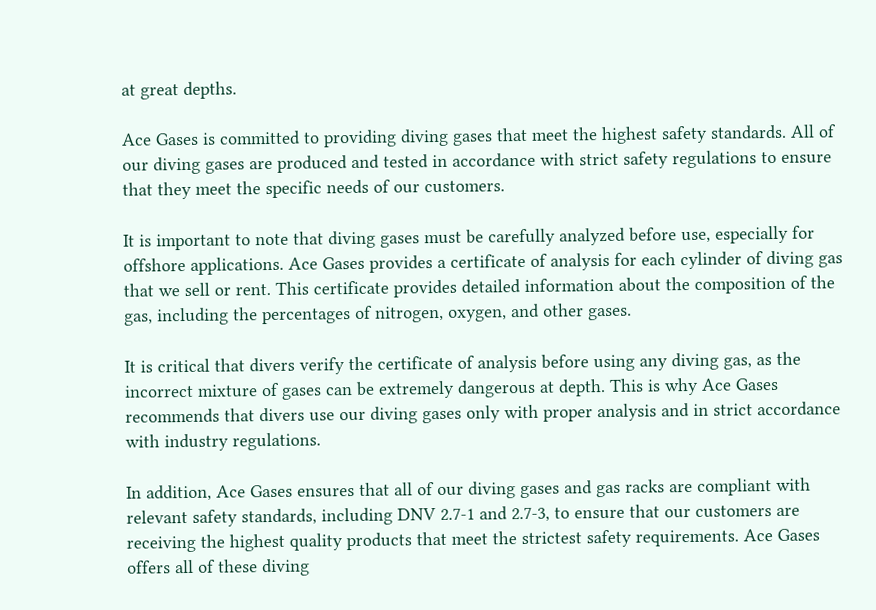at great depths.

Ace Gases is committed to providing diving gases that meet the highest safety standards. All of our diving gases are produced and tested in accordance with strict safety regulations to ensure that they meet the specific needs of our customers.

It is important to note that diving gases must be carefully analyzed before use, especially for offshore applications. Ace Gases provides a certificate of analysis for each cylinder of diving gas that we sell or rent. This certificate provides detailed information about the composition of the gas, including the percentages of nitrogen, oxygen, and other gases.

It is critical that divers verify the certificate of analysis before using any diving gas, as the incorrect mixture of gases can be extremely dangerous at depth. This is why Ace Gases recommends that divers use our diving gases only with proper analysis and in strict accordance with industry regulations.

In addition, Ace Gases ensures that all of our diving gases and gas racks are compliant with relevant safety standards, including DNV 2.7-1 and 2.7-3, to ensure that our customers are receiving the highest quality products that meet the strictest safety requirements. Ace Gases offers all of these diving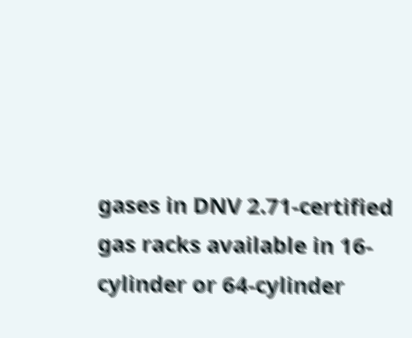gases in DNV 2.71-certified gas racks available in 16-cylinder or 64-cylinder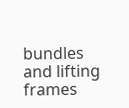bundles and lifting frames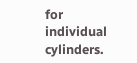for individual cylinders.